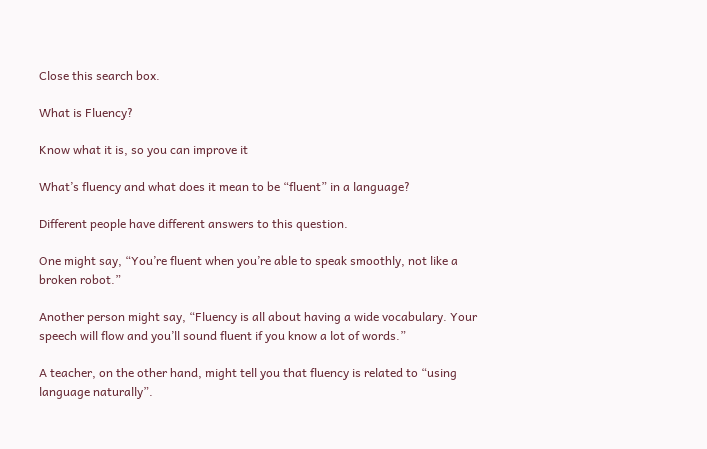Close this search box.

What is Fluency?

Know what it is, so you can improve it

What’s fluency and what does it mean to be “fluent” in a language?

Different people have different answers to this question.

One might say, “You’re fluent when you’re able to speak smoothly, not like a broken robot.”

Another person might say, “Fluency is all about having a wide vocabulary. Your speech will flow and you’ll sound fluent if you know a lot of words.”

A teacher, on the other hand, might tell you that fluency is related to “using language naturally”.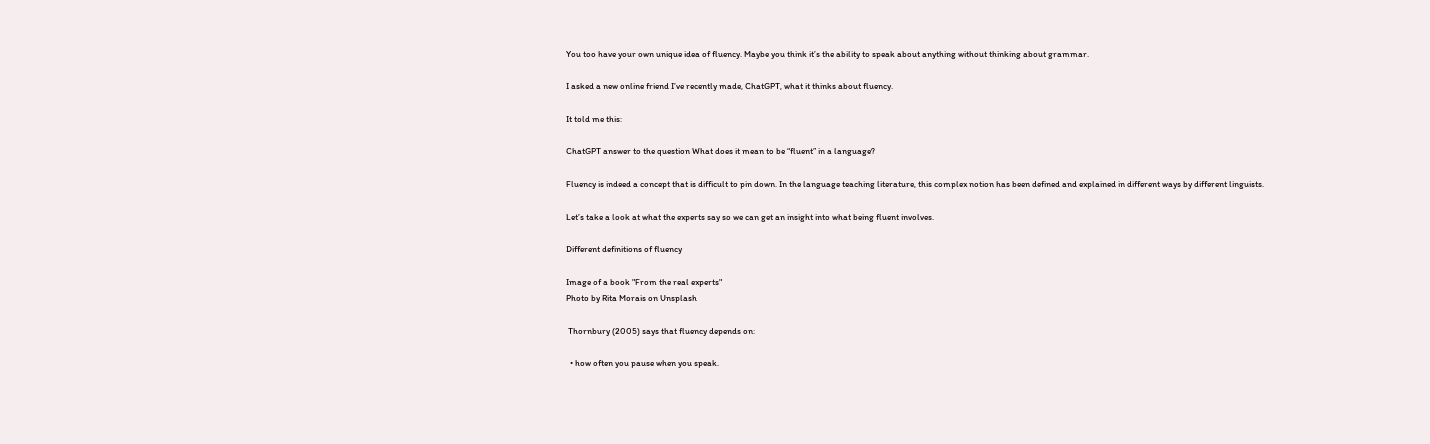You too have your own unique idea of fluency. Maybe you think it’s the ability to speak about anything without thinking about grammar.

I asked a new online friend I’ve recently made, ChatGPT, what it thinks about fluency.

It told me this:

ChatGPT answer to the question What does it mean to be “fluent” in a language?

Fluency is indeed a concept that is difficult to pin down. In the language teaching literature, this complex notion has been defined and explained in different ways by different linguists.

Let’s take a look at what the experts say so we can get an insight into what being fluent involves.

Different definitions of fluency

Image of a book "From the real experts"
Photo by Rita Morais on Unsplash

 Thornbury (2005) says that fluency depends on:

  • how often you pause when you speak.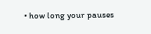• how long your pauses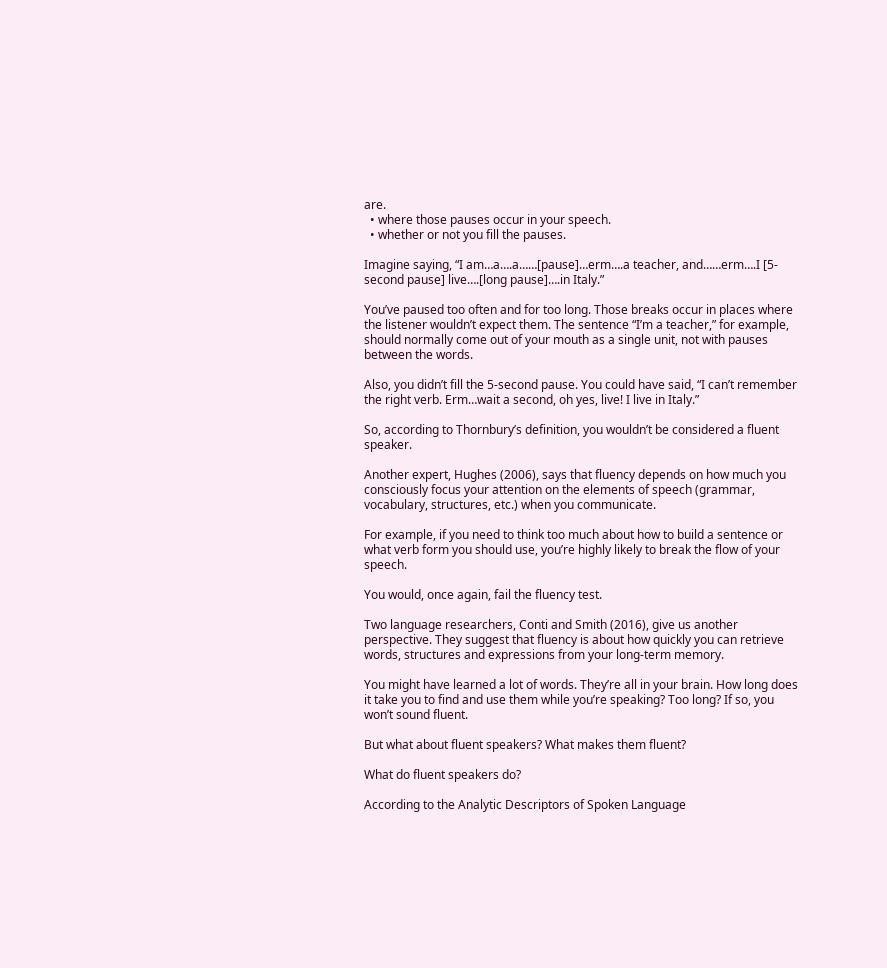are.
  • where those pauses occur in your speech.
  • whether or not you fill the pauses.

Imagine saying, “I am…a….a……[pause]…erm….a teacher, and……erm….I [5-second pause] live….[long pause]….in Italy.”

You’ve paused too often and for too long. Those breaks occur in places where the listener wouldn’t expect them. The sentence “I’m a teacher,” for example, should normally come out of your mouth as a single unit, not with pauses between the words.

Also, you didn’t fill the 5-second pause. You could have said, “I can’t remember the right verb. Erm…wait a second, oh yes, live! I live in Italy.”

So, according to Thornbury’s definition, you wouldn’t be considered a fluent speaker.

Another expert, Hughes (2006), says that fluency depends on how much you consciously focus your attention on the elements of speech (grammar, vocabulary, structures, etc.) when you communicate.

For example, if you need to think too much about how to build a sentence or what verb form you should use, you’re highly likely to break the flow of your speech.

You would, once again, fail the fluency test.

Two language researchers, Conti and Smith (2016), give us another perspective. They suggest that fluency is about how quickly you can retrieve words, structures and expressions from your long-term memory.

You might have learned a lot of words. They’re all in your brain. How long does it take you to find and use them while you’re speaking? Too long? If so, you won’t sound fluent.

But what about fluent speakers? What makes them fluent?

What do fluent speakers do?

According to the Analytic Descriptors of Spoken Language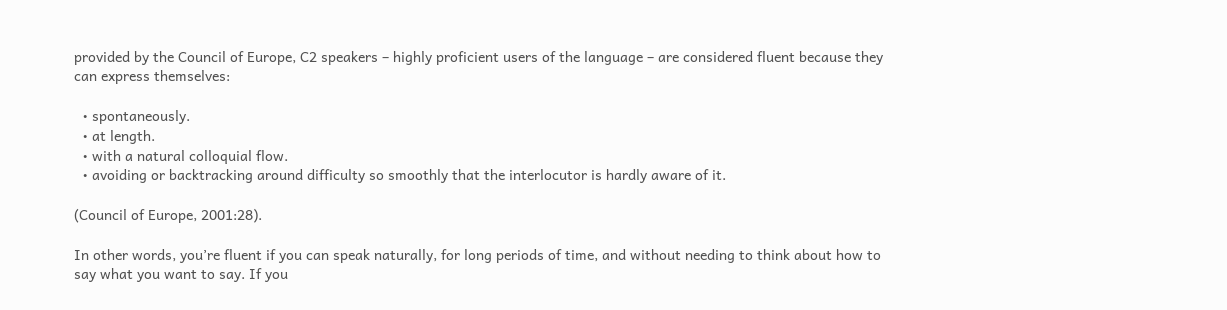provided by the Council of Europe, C2 speakers – highly proficient users of the language – are considered fluent because they can express themselves:

  • spontaneously.
  • at length.
  • with a natural colloquial flow.
  • avoiding or backtracking around difficulty so smoothly that the interlocutor is hardly aware of it.

(Council of Europe, 2001:28).

In other words, you’re fluent if you can speak naturally, for long periods of time, and without needing to think about how to say what you want to say. If you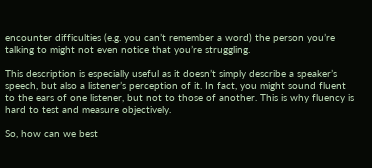encounter difficulties (e.g. you can’t remember a word) the person you’re talking to might not even notice that you’re struggling.

This description is especially useful as it doesn’t simply describe a speaker’s speech, but also a listener’s perception of it. In fact, you might sound fluent to the ears of one listener, but not to those of another. This is why fluency is hard to test and measure objectively.

So, how can we best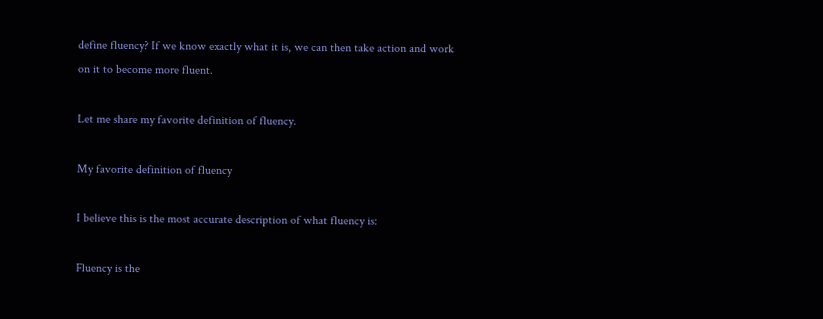define fluency? If we know exactly what it is, we can then take action and work on it to become more fluent.

Let me share my favorite definition of fluency.

My favorite definition of fluency

I believe this is the most accurate description of what fluency is:

Fluency is the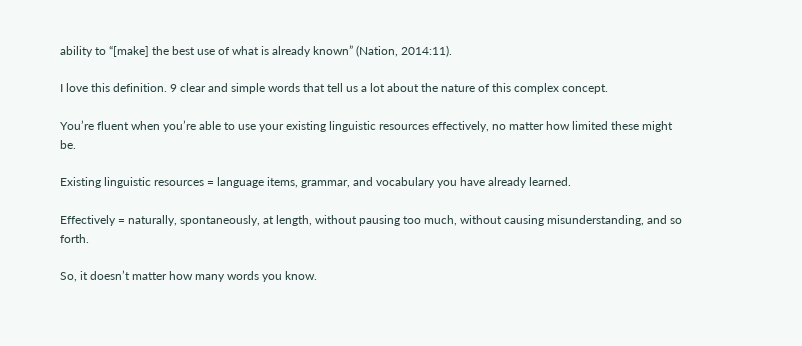ability to “[make] the best use of what is already known” (Nation, 2014:11).

I love this definition. 9 clear and simple words that tell us a lot about the nature of this complex concept.

You’re fluent when you’re able to use your existing linguistic resources effectively, no matter how limited these might be.

Existing linguistic resources = language items, grammar, and vocabulary you have already learned.

Effectively = naturally, spontaneously, at length, without pausing too much, without causing misunderstanding, and so forth.

So, it doesn’t matter how many words you know.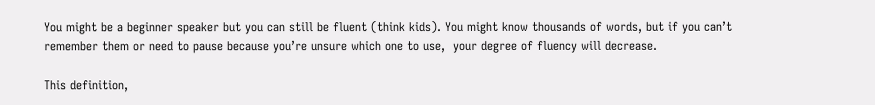You might be a beginner speaker but you can still be fluent (think kids). You might know thousands of words, but if you can’t remember them or need to pause because you’re unsure which one to use,  your degree of fluency will decrease.

This definition,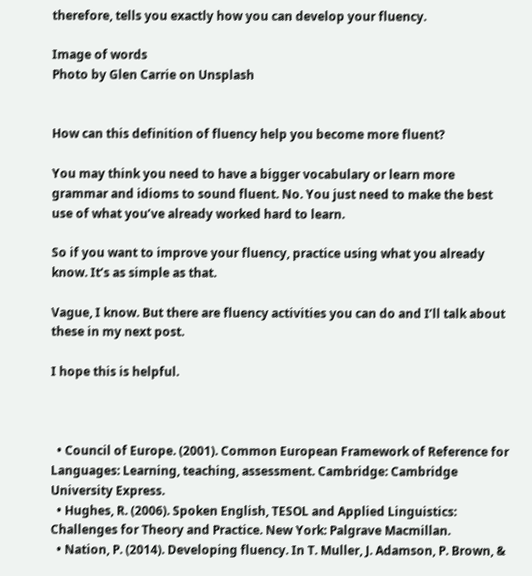therefore, tells you exactly how you can develop your fluency.

Image of words
Photo by Glen Carrie on Unsplash


How can this definition of fluency help you become more fluent?

You may think you need to have a bigger vocabulary or learn more grammar and idioms to sound fluent. No. You just need to make the best use of what you’ve already worked hard to learn.

So if you want to improve your fluency, practice using what you already know. It’s as simple as that.

Vague, I know. But there are fluency activities you can do and I’ll talk about these in my next post.

I hope this is helpful.



  • Council of Europe. (2001). Common European Framework of Reference for Languages: Learning, teaching, assessment. Cambridge: Cambridge University Express.
  • Hughes, R. (2006). Spoken English, TESOL and Applied Linguistics: Challenges for Theory and Practice. New York: Palgrave Macmillan.
  • Nation, P. (2014). Developing fluency. In T. Muller, J. Adamson, P. Brown, &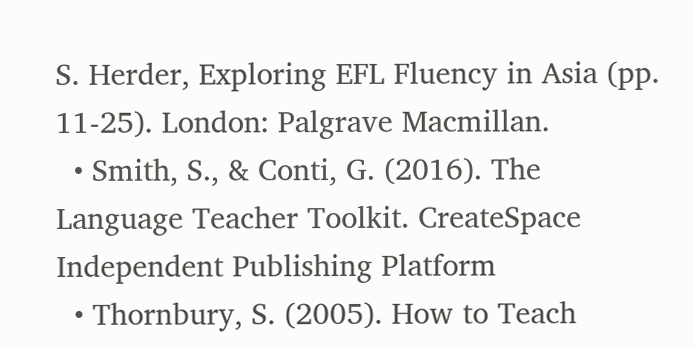S. Herder, Exploring EFL Fluency in Asia (pp. 11-25). London: Palgrave Macmillan.
  • Smith, S., & Conti, G. (2016). The Language Teacher Toolkit. CreateSpace Independent Publishing Platform
  • Thornbury, S. (2005). How to Teach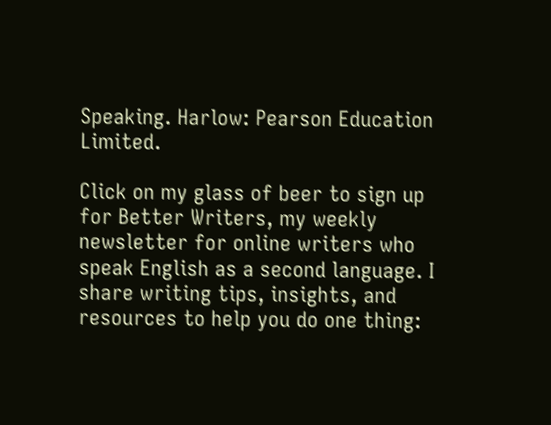Speaking. Harlow: Pearson Education Limited.

Click on my glass of beer to sign up for Better Writers, my weekly newsletter for online writers who speak English as a second language. I share writing tips, insights, and resources to help you do one thing: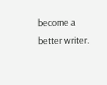become a better writer.